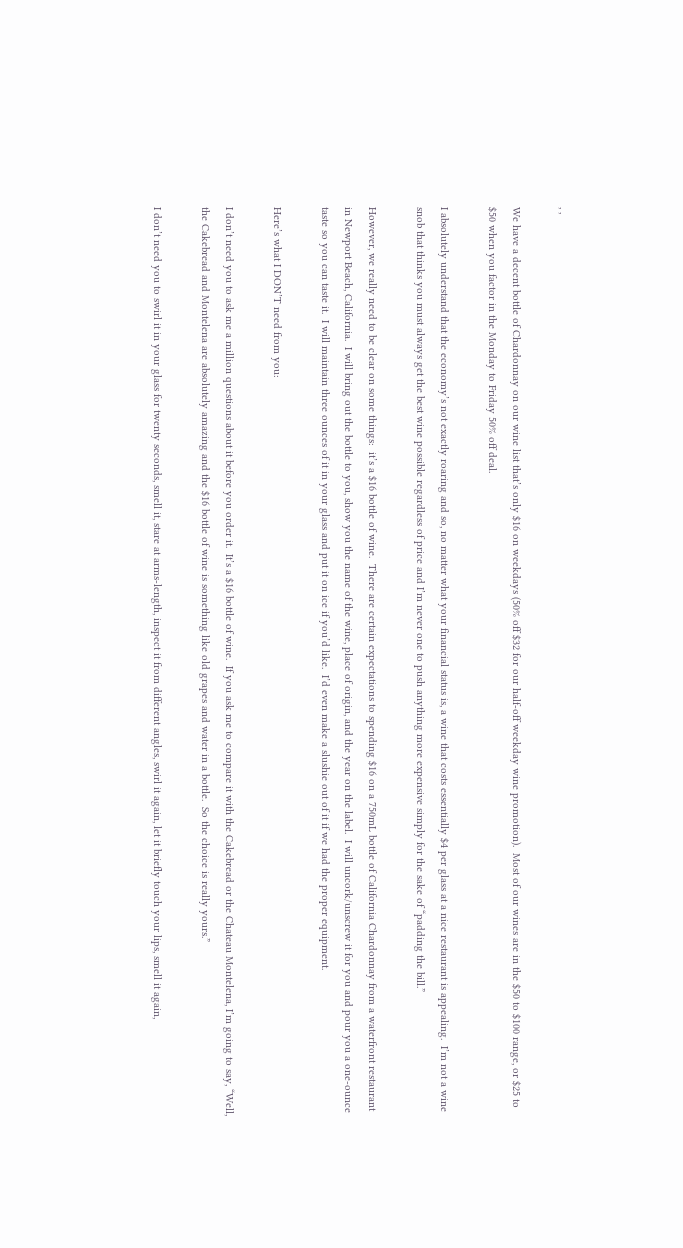, ,

We have a decent bottle of Chardonnay on our wine list that’s only $16 on weekdays (50% off $32 for our half-off weekday wine promotion).  Most of our wines are in the $50 to $100 range, or $25 to $50 when you factor in the Monday to Friday 50% off deal.

I absolutely understand that the economy’s not exactly roaring and so, no matter what your financial status is, a wine that costs essentially $4 per glass at a nice restaurant is appealing.  I’m not a wine snob that thinks you must always get the best wine possible regardless of price and I’m never one to push anything more expensive simply for the sake of “padding the bill.”

However, we really need to be clear on some things:  it’s a $16 bottle of wine.  There are certain expectations to spending $16 on a 750mL bottle of California Chardonnay from a waterfront restaurant in Newport Beach, California.  I will bring out the bottle to you, show you the name of the wine, place of origin, and the year on the label.  I will uncork/unscrew it for you and pour you a one-ounce taste so you can taste it.  I will maintain three ounces of it in your glass and put it on ice if you’d like.  I’d even make a slushie out of it if we had the proper equipment.

Here’s what I DON’T need from you:

I don’t need you to ask me a million questions about it before you order it.  It’s a $16 bottle of wine.  If you ask me to compare it with the Cakebread or the Chateau Montelena, I’m going to say, “Well, the Cakebread and Montelena are absolutely amazing and the $16 bottle of wine is something like old grapes and water in a bottle.  So the choice is really yours.”

I don’t need you to swirl it in your glass for twenty seconds, smell it, stare at arms-length, inspect it from different angles, swirl it again, let it briefly touch your lips, smell it again,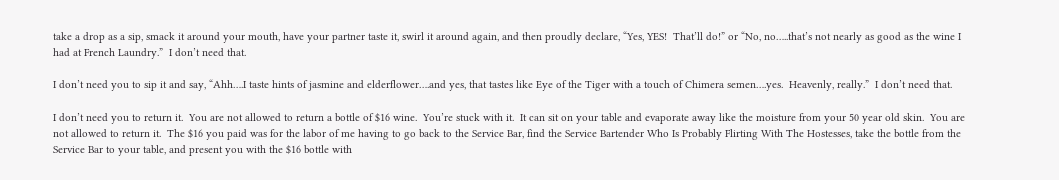take a drop as a sip, smack it around your mouth, have your partner taste it, swirl it around again, and then proudly declare, “Yes, YES!  That’ll do!” or “No, no…..that’s not nearly as good as the wine I had at French Laundry.”  I don’t need that.

I don’t need you to sip it and say, “Ahh….I taste hints of jasmine and elderflower….and yes, that tastes like Eye of the Tiger with a touch of Chimera semen….yes.  Heavenly, really.”  I don’t need that.

I don’t need you to return it.  You are not allowed to return a bottle of $16 wine.  You’re stuck with it.  It can sit on your table and evaporate away like the moisture from your 50 year old skin.  You are not allowed to return it.  The $16 you paid was for the labor of me having to go back to the Service Bar, find the Service Bartender Who Is Probably Flirting With The Hostesses, take the bottle from the Service Bar to your table, and present you with the $16 bottle with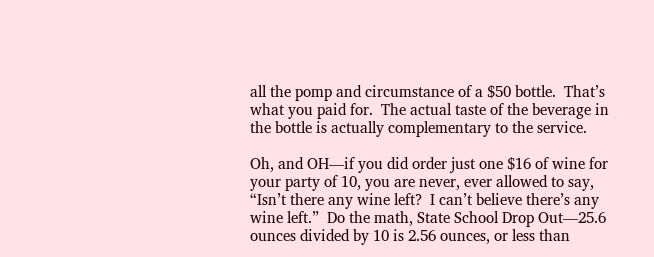all the pomp and circumstance of a $50 bottle.  That’s what you paid for.  The actual taste of the beverage in the bottle is actually complementary to the service.

Oh, and OH—if you did order just one $16 of wine for your party of 10, you are never, ever allowed to say, “Isn’t there any wine left?  I can’t believe there’s any wine left.”  Do the math, State School Drop Out—25.6 ounces divided by 10 is 2.56 ounces, or less than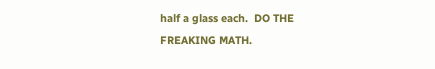half a glass each.  DO THE FREAKING MATH.